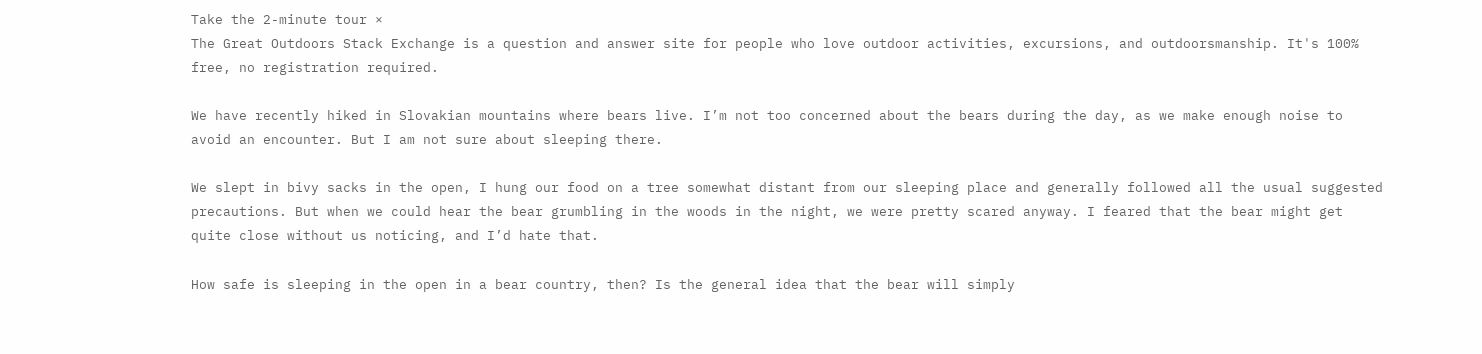Take the 2-minute tour ×
The Great Outdoors Stack Exchange is a question and answer site for people who love outdoor activities, excursions, and outdoorsmanship. It's 100% free, no registration required.

We have recently hiked in Slovakian mountains where bears live. I’m not too concerned about the bears during the day, as we make enough noise to avoid an encounter. But I am not sure about sleeping there.

We slept in bivy sacks in the open, I hung our food on a tree somewhat distant from our sleeping place and generally followed all the usual suggested precautions. But when we could hear the bear grumbling in the woods in the night, we were pretty scared anyway. I feared that the bear might get quite close without us noticing, and I’d hate that.

How safe is sleeping in the open in a bear country, then? Is the general idea that the bear will simply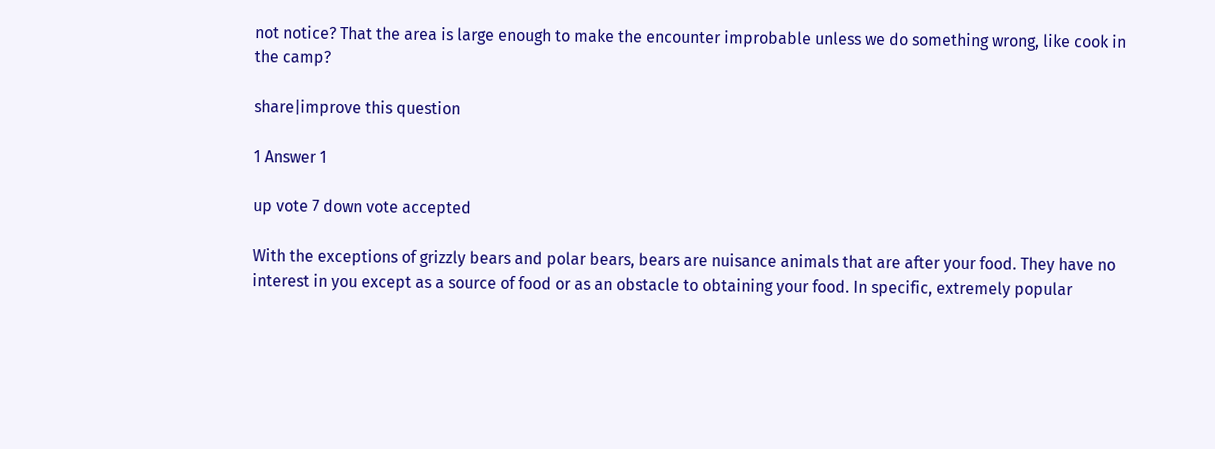not notice? That the area is large enough to make the encounter improbable unless we do something wrong, like cook in the camp?

share|improve this question

1 Answer 1

up vote 7 down vote accepted

With the exceptions of grizzly bears and polar bears, bears are nuisance animals that are after your food. They have no interest in you except as a source of food or as an obstacle to obtaining your food. In specific, extremely popular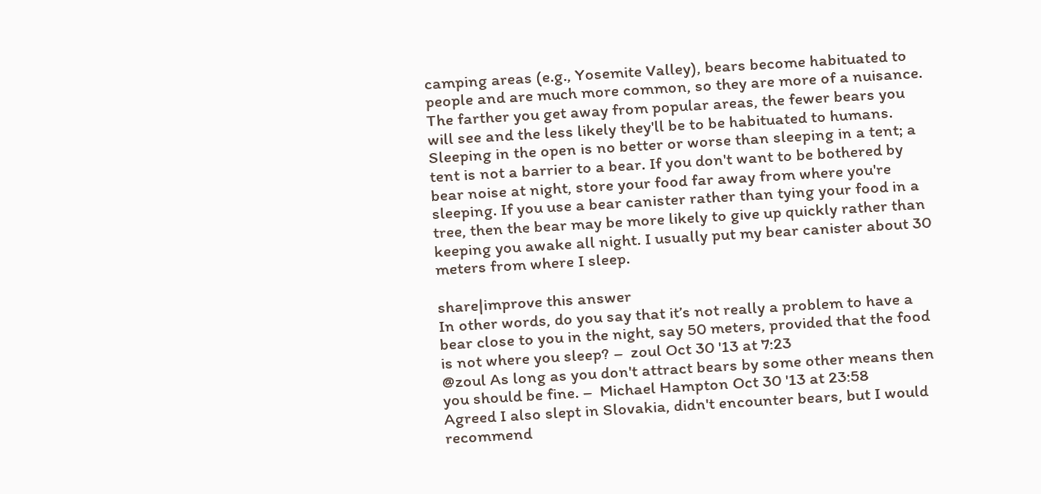camping areas (e.g., Yosemite Valley), bears become habituated to people and are much more common, so they are more of a nuisance. The farther you get away from popular areas, the fewer bears you will see and the less likely they'll be to be habituated to humans. Sleeping in the open is no better or worse than sleeping in a tent; a tent is not a barrier to a bear. If you don't want to be bothered by bear noise at night, store your food far away from where you're sleeping. If you use a bear canister rather than tying your food in a tree, then the bear may be more likely to give up quickly rather than keeping you awake all night. I usually put my bear canister about 30 meters from where I sleep.

share|improve this answer
In other words, do you say that it’s not really a problem to have a bear close to you in the night, say 50 meters, provided that the food is not where you sleep? –  zoul Oct 30 '13 at 7:23
@zoul As long as you don't attract bears by some other means then you should be fine. –  Michael Hampton Oct 30 '13 at 23:58
Agreed I also slept in Slovakia, didn't encounter bears, but I would recommend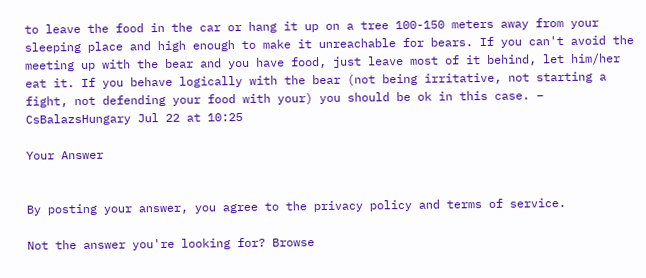to leave the food in the car or hang it up on a tree 100-150 meters away from your sleeping place and high enough to make it unreachable for bears. If you can't avoid the meeting up with the bear and you have food, just leave most of it behind, let him/her eat it. If you behave logically with the bear (not being irritative, not starting a fight, not defending your food with your) you should be ok in this case. –  CsBalazsHungary Jul 22 at 10:25

Your Answer


By posting your answer, you agree to the privacy policy and terms of service.

Not the answer you're looking for? Browse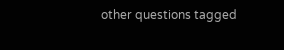other questions tagged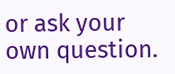or ask your own question.